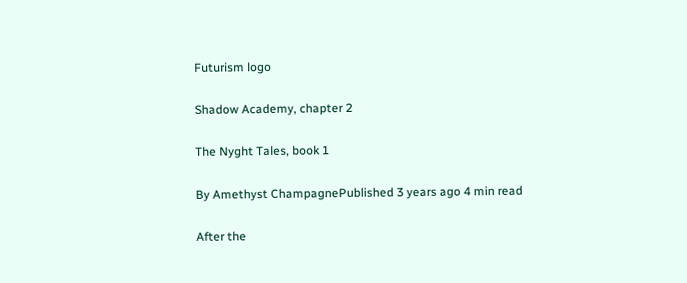Futurism logo

Shadow Academy, chapter 2

The Nyght Tales, book 1

By Amethyst ChampagnePublished 3 years ago 4 min read

After the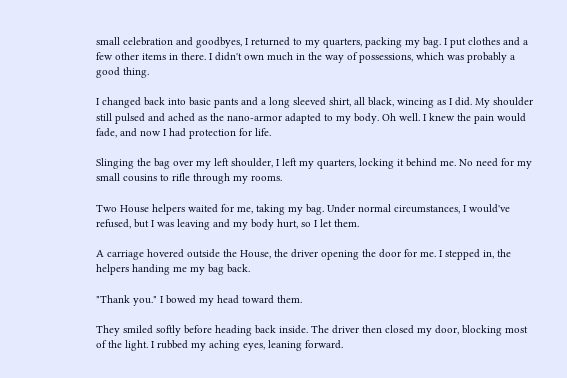small celebration and goodbyes, I returned to my quarters, packing my bag. I put clothes and a few other items in there. I didn't own much in the way of possessions, which was probably a good thing.

I changed back into basic pants and a long sleeved shirt, all black, wincing as I did. My shoulder still pulsed and ached as the nano-armor adapted to my body. Oh well. I knew the pain would fade, and now I had protection for life.

Slinging the bag over my left shoulder, I left my quarters, locking it behind me. No need for my small cousins to rifle through my rooms.

Two House helpers waited for me, taking my bag. Under normal circumstances, I would've refused, but I was leaving and my body hurt, so I let them.

A carriage hovered outside the House, the driver opening the door for me. I stepped in, the helpers handing me my bag back.

"Thank you." I bowed my head toward them.

They smiled softly before heading back inside. The driver then closed my door, blocking most of the light. I rubbed my aching eyes, leaning forward.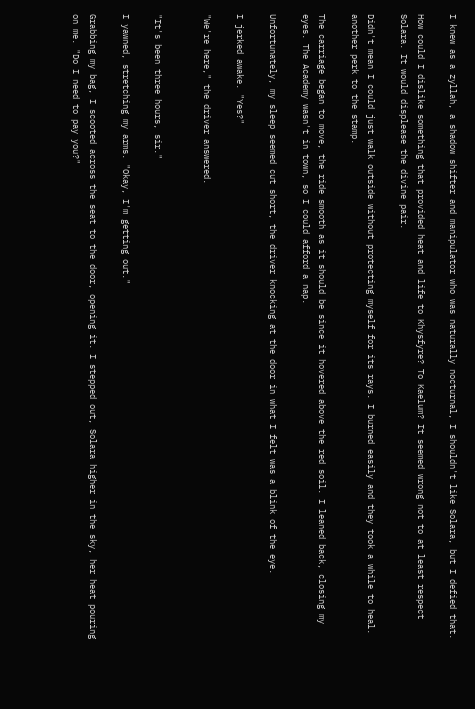I knew as a zyllah, a shadow shifter and manipulator who was naturally nocturnal, I shouldn't like Solara, but I defied that.

How could I dislike something that provided heat and life to Khysfyre? To Kaelum? It seemed wrong not to at least respect Solara. It would displease the divine pair.

Didn't mean I could just walk outside without protecting myself for its rays. I burned easily and they took a while to heal. another perk to the stamp.

The carriage began to move, the ride smooth as it should be since it hovered above the red soil. I leaned back, closing my eyes. The Academy wasn't in town, so I could afford a nap.

Unfortunately, my sleep seemed cut short, the driver knocking at the door in what I felt was a blink of the eye.

I jerked awake. "Yes?"

"We're here," the driver answered.


"It's been three hours, sir."

I yawned, stretching my arms. "Okay, I'm getting out."

Grabbing my bag, I scooted across the seat to the door, opening it. I stepped out, Solara higher in the sky, her heat pouring on me. "Do I need to pay you?"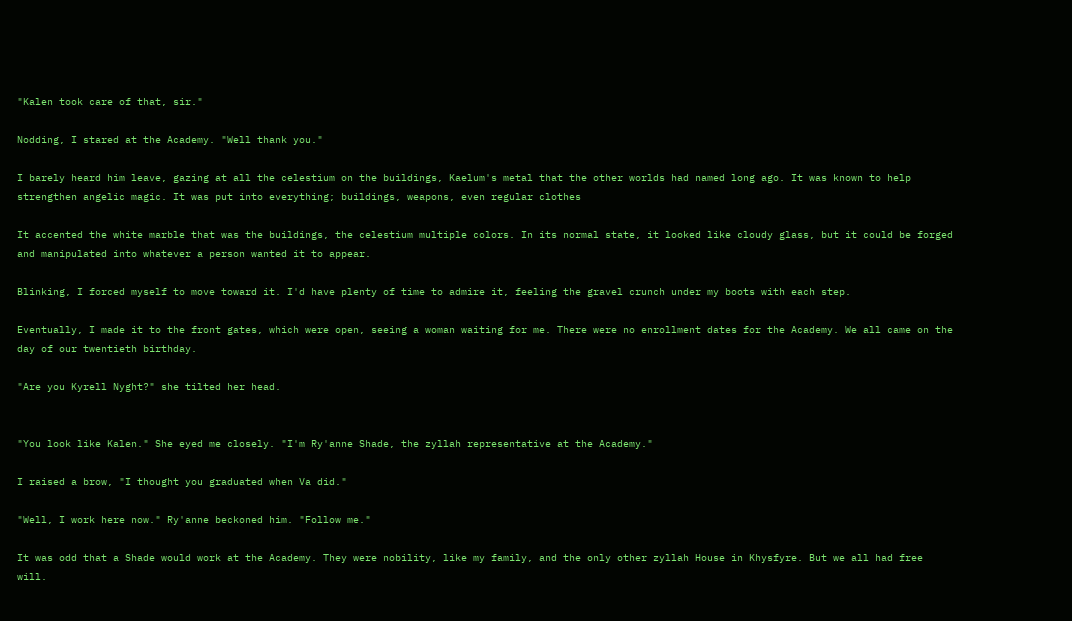"Kalen took care of that, sir."

Nodding, I stared at the Academy. "Well thank you."

I barely heard him leave, gazing at all the celestium on the buildings, Kaelum's metal that the other worlds had named long ago. It was known to help strengthen angelic magic. It was put into everything; buildings, weapons, even regular clothes

It accented the white marble that was the buildings, the celestium multiple colors. In its normal state, it looked like cloudy glass, but it could be forged and manipulated into whatever a person wanted it to appear.

Blinking, I forced myself to move toward it. I'd have plenty of time to admire it, feeling the gravel crunch under my boots with each step.

Eventually, I made it to the front gates, which were open, seeing a woman waiting for me. There were no enrollment dates for the Academy. We all came on the day of our twentieth birthday.

"Are you Kyrell Nyght?" she tilted her head.


"You look like Kalen." She eyed me closely. "I'm Ry'anne Shade, the zyllah representative at the Academy."

I raised a brow, "I thought you graduated when Va did."

"Well, I work here now." Ry'anne beckoned him. "Follow me."

It was odd that a Shade would work at the Academy. They were nobility, like my family, and the only other zyllah House in Khysfyre. But we all had free will.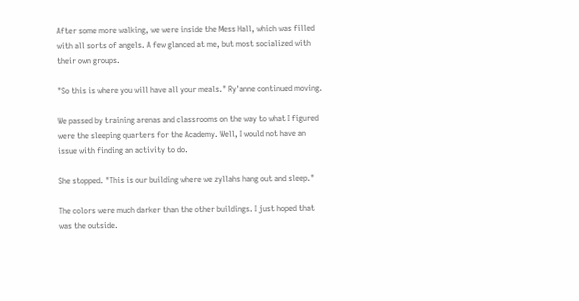After some more walking, we were inside the Mess Hall, which was filled with all sorts of angels. A few glanced at me, but most socialized with their own groups.

"So this is where you will have all your meals." Ry'anne continued moving.

We passed by training arenas and classrooms on the way to what I figured were the sleeping quarters for the Academy. Well, I would not have an issue with finding an activity to do.

She stopped. "This is our building where we zyllahs hang out and sleep."

The colors were much darker than the other buildings. I just hoped that was the outside.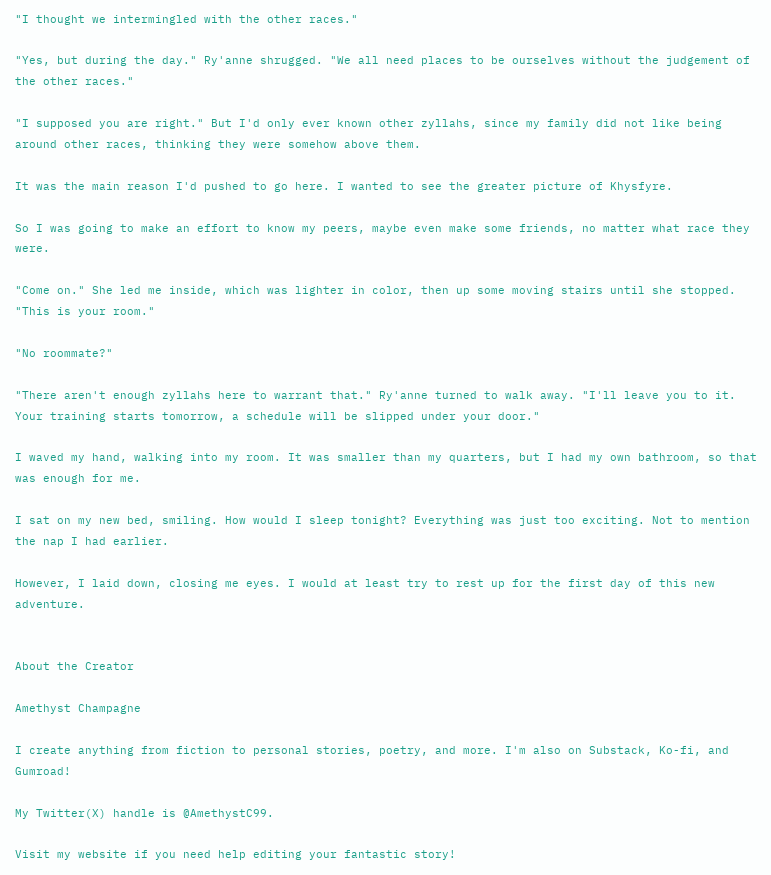"I thought we intermingled with the other races."

"Yes, but during the day." Ry'anne shrugged. "We all need places to be ourselves without the judgement of the other races."

"I supposed you are right." But I'd only ever known other zyllahs, since my family did not like being around other races, thinking they were somehow above them.

It was the main reason I'd pushed to go here. I wanted to see the greater picture of Khysfyre.

So I was going to make an effort to know my peers, maybe even make some friends, no matter what race they were.

"Come on." She led me inside, which was lighter in color, then up some moving stairs until she stopped. "This is your room."

"No roommate?"

"There aren't enough zyllahs here to warrant that." Ry'anne turned to walk away. "I'll leave you to it. Your training starts tomorrow, a schedule will be slipped under your door."

I waved my hand, walking into my room. It was smaller than my quarters, but I had my own bathroom, so that was enough for me.

I sat on my new bed, smiling. How would I sleep tonight? Everything was just too exciting. Not to mention the nap I had earlier.

However, I laid down, closing me eyes. I would at least try to rest up for the first day of this new adventure.


About the Creator

Amethyst Champagne

I create anything from fiction to personal stories, poetry, and more. I'm also on Substack, Ko-fi, and Gumroad!

My Twitter(X) handle is @AmethystC99.

Visit my website if you need help editing your fantastic story!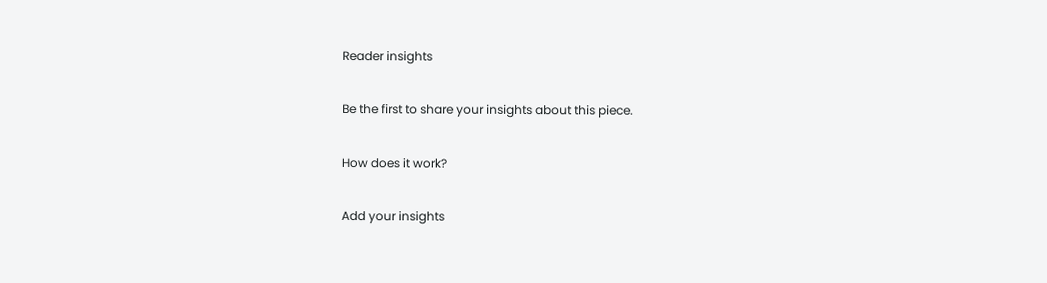Reader insights

Be the first to share your insights about this piece.

How does it work?

Add your insights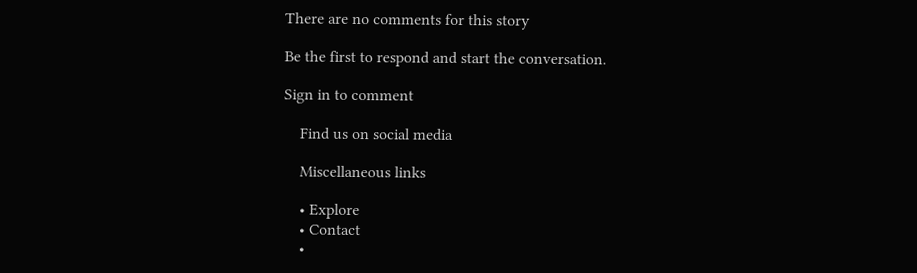There are no comments for this story

Be the first to respond and start the conversation.

Sign in to comment

    Find us on social media

    Miscellaneous links

    • Explore
    • Contact
    •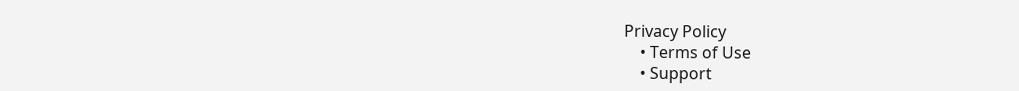Privacy Policy
    • Terms of Use
    • Support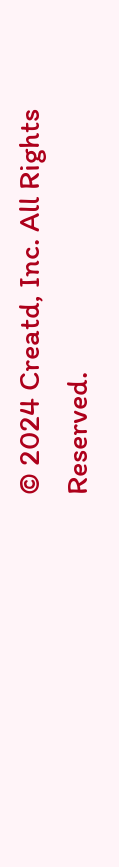© 2024 Creatd, Inc. All Rights Reserved.